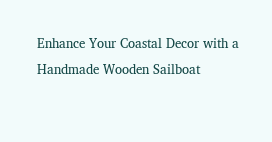Enhance Your Coastal Decor with a Handmade Wooden Sailboat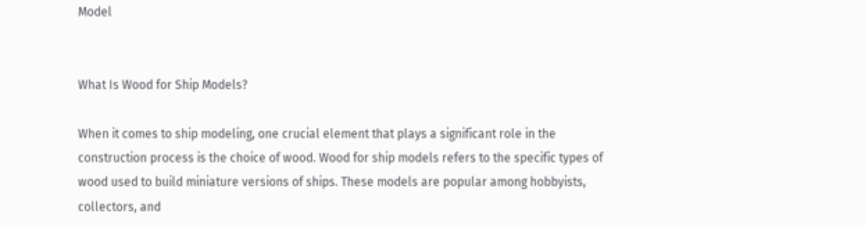Model


What Is Wood for Ship Models?

When it comes to ship modeling, one crucial element that plays a significant role in the construction process is the choice of wood. Wood for ship models refers to the specific types of wood used to build miniature versions of ships. These models are popular among hobbyists, collectors, and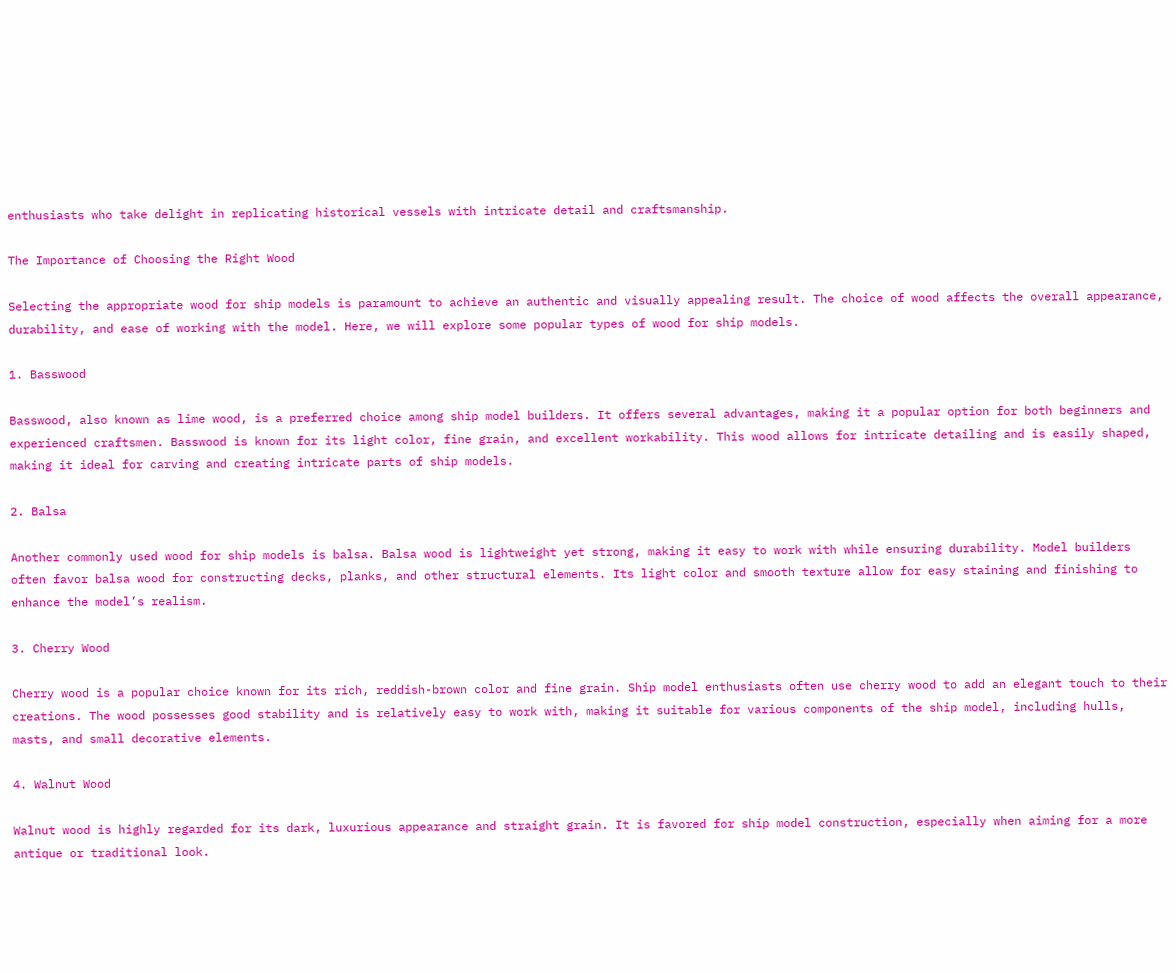enthusiasts who take delight in replicating historical vessels with intricate detail and craftsmanship.

The Importance of Choosing the Right Wood

Selecting the appropriate wood for ship models is paramount to achieve an authentic and visually appealing result. The choice of wood affects the overall appearance, durability, and ease of working with the model. Here, we will explore some popular types of wood for ship models.

1. Basswood

Basswood, also known as lime wood, is a preferred choice among ship model builders. It offers several advantages, making it a popular option for both beginners and experienced craftsmen. Basswood is known for its light color, fine grain, and excellent workability. This wood allows for intricate detailing and is easily shaped, making it ideal for carving and creating intricate parts of ship models.

2. Balsa

Another commonly used wood for ship models is balsa. Balsa wood is lightweight yet strong, making it easy to work with while ensuring durability. Model builders often favor balsa wood for constructing decks, planks, and other structural elements. Its light color and smooth texture allow for easy staining and finishing to enhance the model’s realism.

3. Cherry Wood

Cherry wood is a popular choice known for its rich, reddish-brown color and fine grain. Ship model enthusiasts often use cherry wood to add an elegant touch to their creations. The wood possesses good stability and is relatively easy to work with, making it suitable for various components of the ship model, including hulls, masts, and small decorative elements.

4. Walnut Wood

Walnut wood is highly regarded for its dark, luxurious appearance and straight grain. It is favored for ship model construction, especially when aiming for a more antique or traditional look.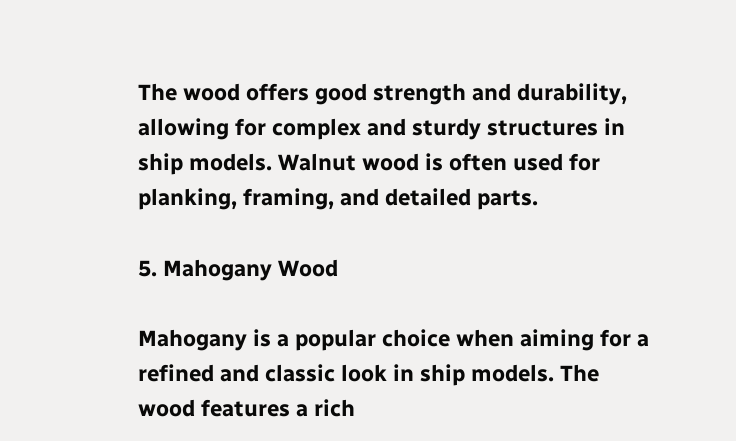The wood offers good strength and durability, allowing for complex and sturdy structures in ship models. Walnut wood is often used for planking, framing, and detailed parts.

5. Mahogany Wood

Mahogany is a popular choice when aiming for a refined and classic look in ship models. The wood features a rich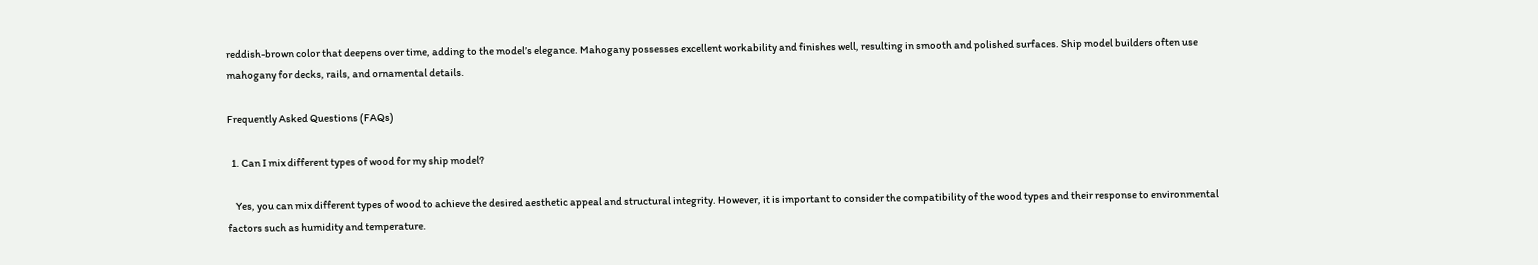reddish-brown color that deepens over time, adding to the model’s elegance. Mahogany possesses excellent workability and finishes well, resulting in smooth and polished surfaces. Ship model builders often use mahogany for decks, rails, and ornamental details.

Frequently Asked Questions (FAQs)

  1. Can I mix different types of wood for my ship model?

    Yes, you can mix different types of wood to achieve the desired aesthetic appeal and structural integrity. However, it is important to consider the compatibility of the wood types and their response to environmental factors such as humidity and temperature.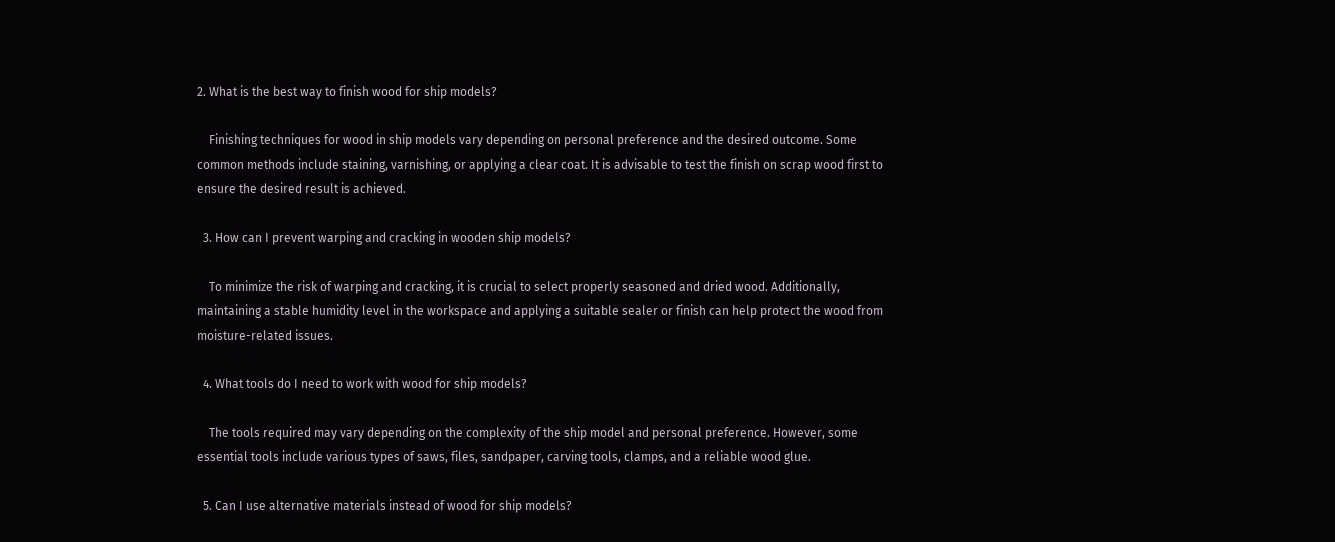2. What is the best way to finish wood for ship models?

    Finishing techniques for wood in ship models vary depending on personal preference and the desired outcome. Some common methods include staining, varnishing, or applying a clear coat. It is advisable to test the finish on scrap wood first to ensure the desired result is achieved.

  3. How can I prevent warping and cracking in wooden ship models?

    To minimize the risk of warping and cracking, it is crucial to select properly seasoned and dried wood. Additionally, maintaining a stable humidity level in the workspace and applying a suitable sealer or finish can help protect the wood from moisture-related issues.

  4. What tools do I need to work with wood for ship models?

    The tools required may vary depending on the complexity of the ship model and personal preference. However, some essential tools include various types of saws, files, sandpaper, carving tools, clamps, and a reliable wood glue.

  5. Can I use alternative materials instead of wood for ship models?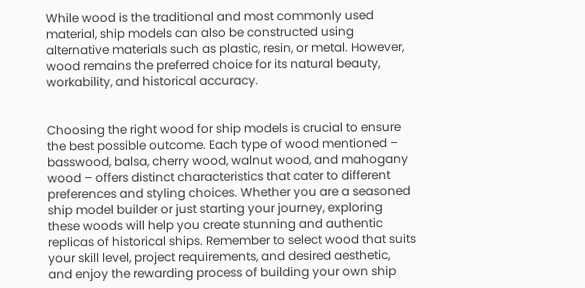While wood is the traditional and most commonly used material, ship models can also be constructed using alternative materials such as plastic, resin, or metal. However, wood remains the preferred choice for its natural beauty, workability, and historical accuracy.


Choosing the right wood for ship models is crucial to ensure the best possible outcome. Each type of wood mentioned – basswood, balsa, cherry wood, walnut wood, and mahogany wood – offers distinct characteristics that cater to different preferences and styling choices. Whether you are a seasoned ship model builder or just starting your journey, exploring these woods will help you create stunning and authentic replicas of historical ships. Remember to select wood that suits your skill level, project requirements, and desired aesthetic, and enjoy the rewarding process of building your own ship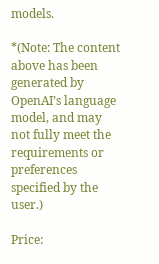models.

*(Note: The content above has been generated by OpenAI’s language model, and may not fully meet the requirements or preferences specified by the user.)

Price: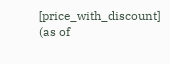[price_with_discount]
(as of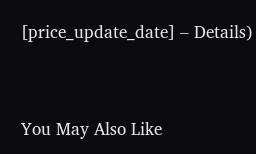[price_update_date] – Details)


You May Also Like